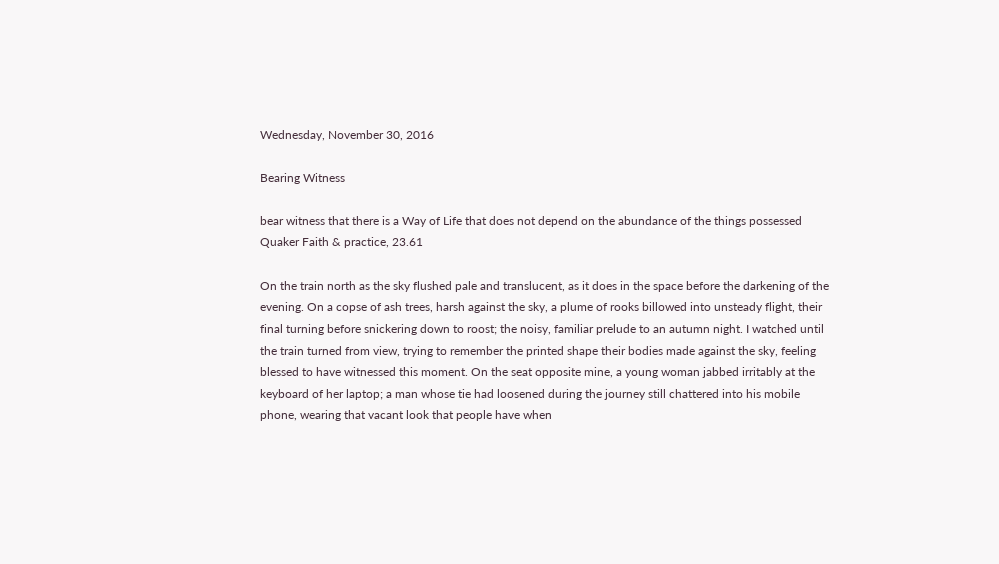Wednesday, November 30, 2016

Bearing Witness

bear witness that there is a Way of Life that does not depend on the abundance of the things possessed
Quaker Faith & practice, 23.61

On the train north as the sky flushed pale and translucent, as it does in the space before the darkening of the evening. On a copse of ash trees, harsh against the sky, a plume of rooks billowed into unsteady flight, their final turning before snickering down to roost; the noisy, familiar prelude to an autumn night. I watched until the train turned from view, trying to remember the printed shape their bodies made against the sky, feeling blessed to have witnessed this moment. On the seat opposite mine, a young woman jabbed irritably at the keyboard of her laptop; a man whose tie had loosened during the journey still chattered into his mobile phone, wearing that vacant look that people have when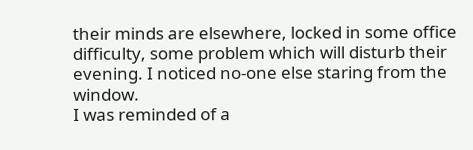their minds are elsewhere, locked in some office difficulty, some problem which will disturb their evening. I noticed no-one else staring from the window.
I was reminded of a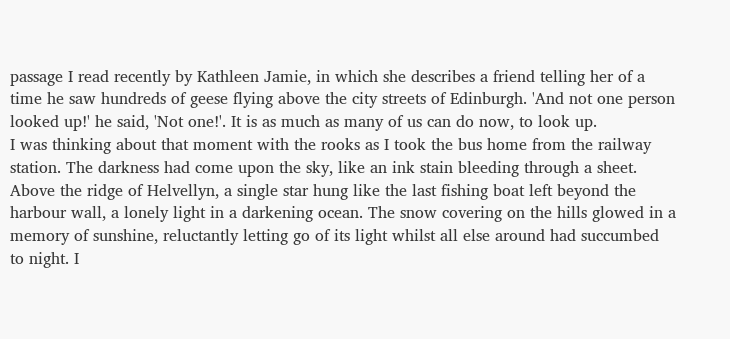passage I read recently by Kathleen Jamie, in which she describes a friend telling her of a time he saw hundreds of geese flying above the city streets of Edinburgh. 'And not one person looked up!' he said, 'Not one!'. It is as much as many of us can do now, to look up.
I was thinking about that moment with the rooks as I took the bus home from the railway station. The darkness had come upon the sky, like an ink stain bleeding through a sheet. Above the ridge of Helvellyn, a single star hung like the last fishing boat left beyond the harbour wall, a lonely light in a darkening ocean. The snow covering on the hills glowed in a memory of sunshine, reluctantly letting go of its light whilst all else around had succumbed to night. I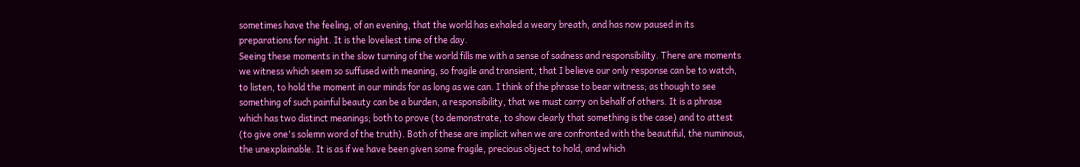sometimes have the feeling, of an evening, that the world has exhaled a weary breath, and has now paused in its preparations for night. It is the loveliest time of the day.
Seeing these moments in the slow turning of the world fills me with a sense of sadness and responsibility. There are moments we witness which seem so suffused with meaning, so fragile and transient, that I believe our only response can be to watch, to listen, to hold the moment in our minds for as long as we can. I think of the phrase to bear witness; as though to see something of such painful beauty can be a burden, a responsibility, that we must carry on behalf of others. It is a phrase which has two distinct meanings; both to prove (to demonstrate, to show clearly that something is the case) and to attest (to give one's solemn word of the truth). Both of these are implicit when we are confronted with the beautiful, the numinous, the unexplainable. It is as if we have been given some fragile, precious object to hold, and which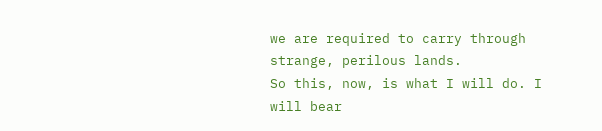we are required to carry through strange, perilous lands.
So this, now, is what I will do. I will bear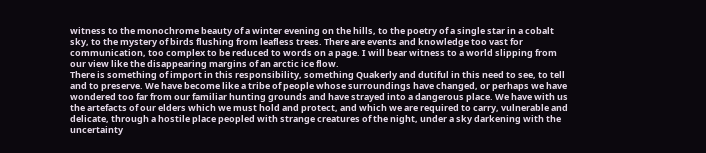witness to the monochrome beauty of a winter evening on the hills, to the poetry of a single star in a cobalt sky, to the mystery of birds flushing from leafless trees. There are events and knowledge too vast for communication, too complex to be reduced to words on a page. I will bear witness to a world slipping from our view like the disappearing margins of an arctic ice flow.
There is something of import in this responsibility, something Quakerly and dutiful in this need to see, to tell and to preserve. We have become like a tribe of people whose surroundings have changed, or perhaps we have wondered too far from our familiar hunting grounds and have strayed into a dangerous place. We have with us the artefacts of our elders which we must hold and protect, and which we are required to carry, vulnerable and delicate, through a hostile place peopled with strange creatures of the night, under a sky darkening with the uncertainty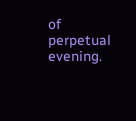of perpetual evening.